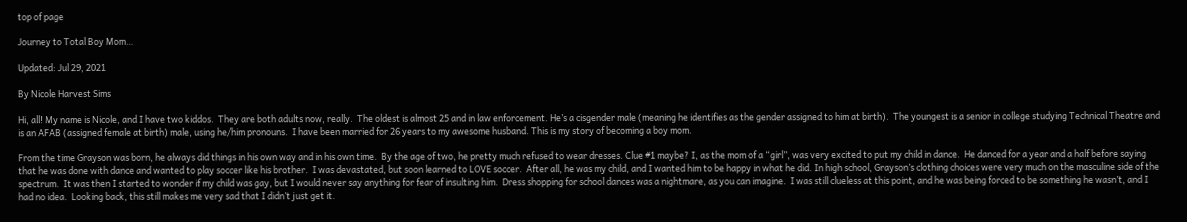top of page

Journey to Total Boy Mom…

Updated: Jul 29, 2021

By Nicole Harvest Sims

Hi, all! My name is Nicole, and I have two kiddos.  They are both adults now, really.  The oldest is almost 25 and in law enforcement. He’s a cisgender male (meaning he identifies as the gender assigned to him at birth).  The youngest is a senior in college studying Technical Theatre and is an AFAB (assigned female at birth) male, using he/him pronouns.  I have been married for 26 years to my awesome husband. This is my story of becoming a boy mom.

From the time Grayson was born, he always did things in his own way and in his own time.  By the age of two, he pretty much refused to wear dresses. Clue #1 maybe? I, as the mom of a “girl”, was very excited to put my child in dance.  He danced for a year and a half before saying that he was done with dance and wanted to play soccer like his brother.  I was devastated, but soon learned to LOVE soccer.  After all, he was my child, and I wanted him to be happy in what he did. In high school, Grayson’s clothing choices were very much on the masculine side of the spectrum.  It was then I started to wonder if my child was gay, but I would never say anything for fear of insulting him.  Dress shopping for school dances was a nightmare, as you can imagine.  I was still clueless at this point, and he was being forced to be something he wasn’t, and I had no idea.  Looking back, this still makes me very sad that I didn’t just get it.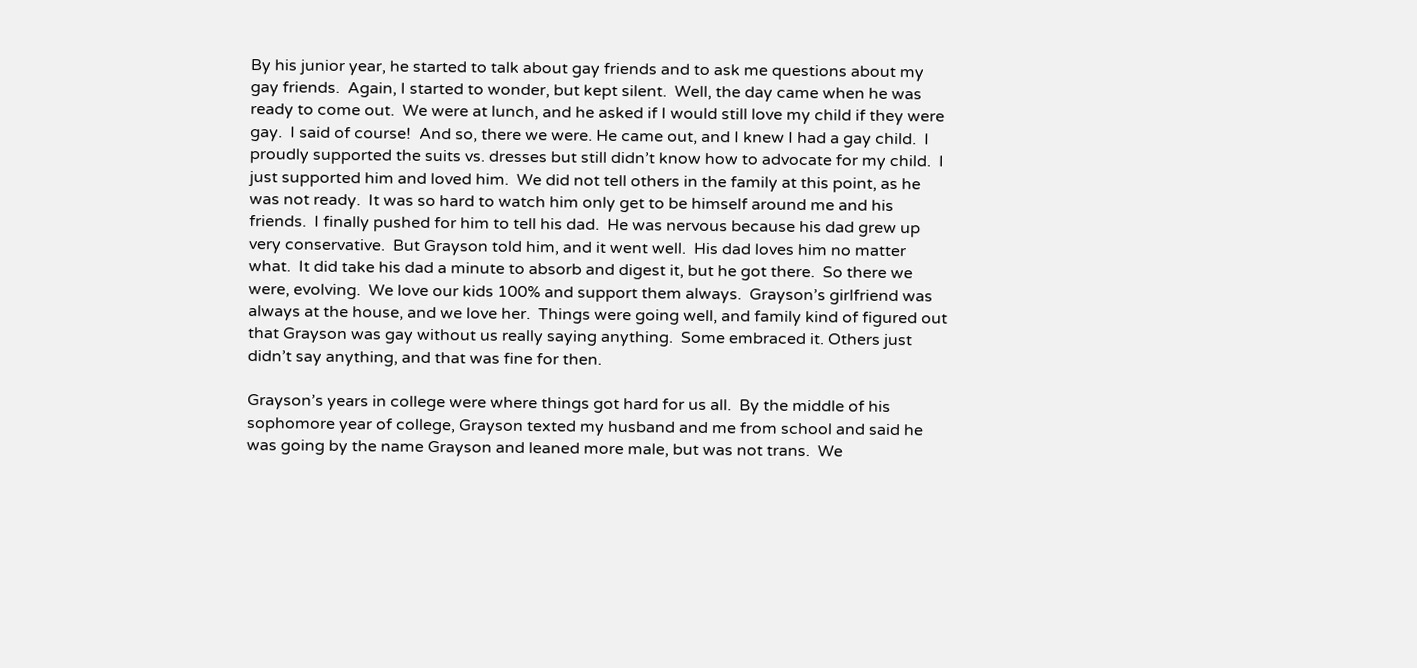By his junior year, he started to talk about gay friends and to ask me questions about my gay friends.  Again, I started to wonder, but kept silent.  Well, the day came when he was ready to come out.  We were at lunch, and he asked if I would still love my child if they were gay.  I said of course!  And so, there we were. He came out, and I knew I had a gay child.  I proudly supported the suits vs. dresses but still didn’t know how to advocate for my child.  I just supported him and loved him.  We did not tell others in the family at this point, as he was not ready.  It was so hard to watch him only get to be himself around me and his friends.  I finally pushed for him to tell his dad.  He was nervous because his dad grew up very conservative.  But Grayson told him, and it went well.  His dad loves him no matter what.  It did take his dad a minute to absorb and digest it, but he got there.  So there we were, evolving.  We love our kids 100% and support them always.  Grayson’s girlfriend was always at the house, and we love her.  Things were going well, and family kind of figured out that Grayson was gay without us really saying anything.  Some embraced it. Others just didn’t say anything, and that was fine for then.

Grayson’s years in college were where things got hard for us all.  By the middle of his sophomore year of college, Grayson texted my husband and me from school and said he was going by the name Grayson and leaned more male, but was not trans.  We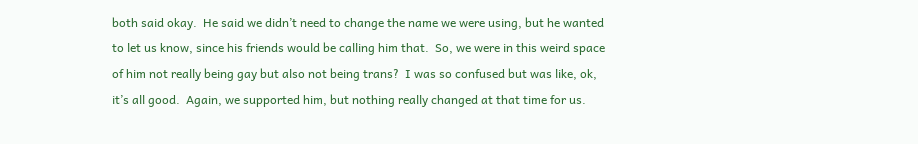both said okay.  He said we didn’t need to change the name we were using, but he wanted to let us know, since his friends would be calling him that.  So, we were in this weird space of him not really being gay but also not being trans?  I was so confused but was like, ok, it’s all good.  Again, we supported him, but nothing really changed at that time for us.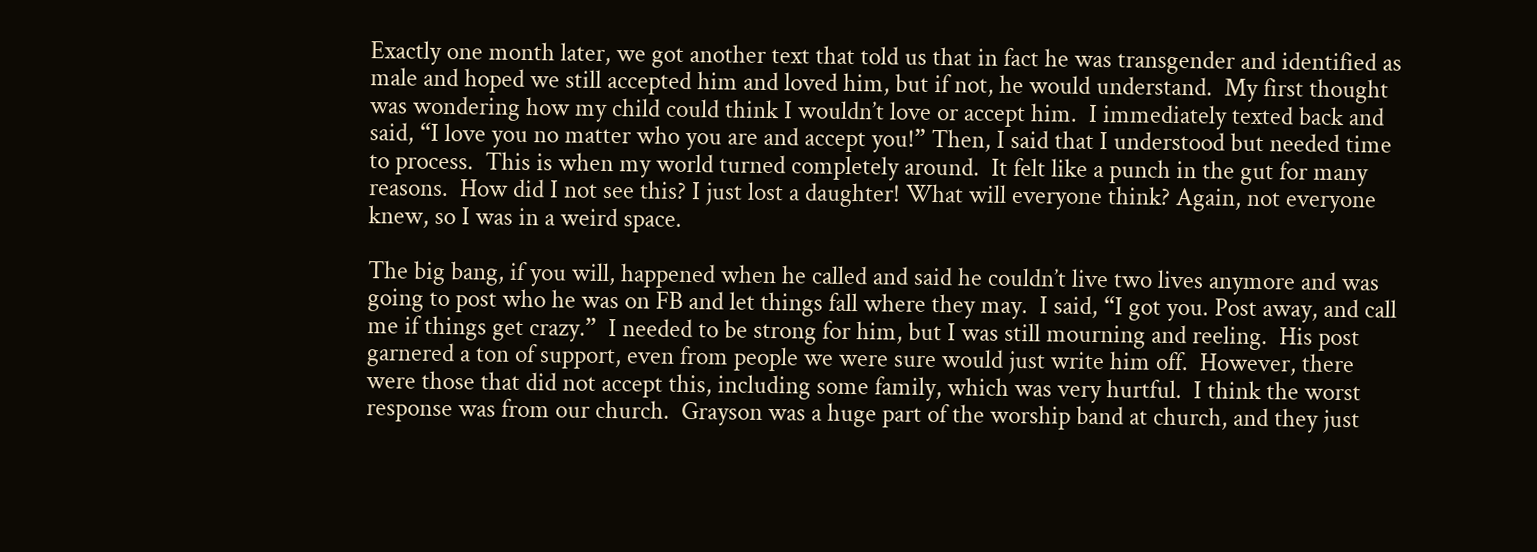Exactly one month later, we got another text that told us that in fact he was transgender and identified as male and hoped we still accepted him and loved him, but if not, he would understand.  My first thought was wondering how my child could think I wouldn’t love or accept him.  I immediately texted back and said, “I love you no matter who you are and accept you!” Then, I said that I understood but needed time to process.  This is when my world turned completely around.  It felt like a punch in the gut for many reasons.  How did I not see this? I just lost a daughter! What will everyone think? Again, not everyone knew, so I was in a weird space.

The big bang, if you will, happened when he called and said he couldn’t live two lives anymore and was going to post who he was on FB and let things fall where they may.  I said, “I got you. Post away, and call me if things get crazy.”  I needed to be strong for him, but I was still mourning and reeling.  His post garnered a ton of support, even from people we were sure would just write him off.  However, there were those that did not accept this, including some family, which was very hurtful.  I think the worst response was from our church.  Grayson was a huge part of the worship band at church, and they just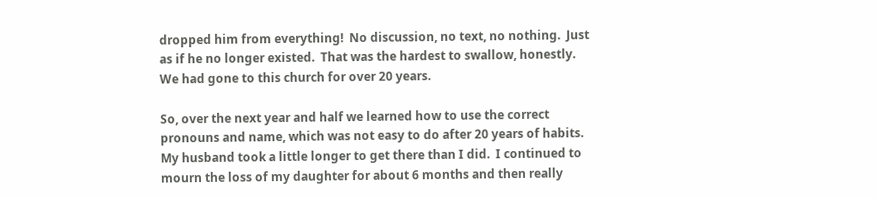dropped him from everything!  No discussion, no text, no nothing.  Just as if he no longer existed.  That was the hardest to swallow, honestly.  We had gone to this church for over 20 years.

So, over the next year and half we learned how to use the correct pronouns and name, which was not easy to do after 20 years of habits.  My husband took a little longer to get there than I did.  I continued to mourn the loss of my daughter for about 6 months and then really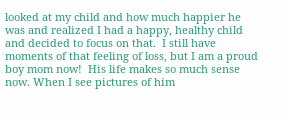looked at my child and how much happier he was and realized I had a happy, healthy child and decided to focus on that.  I still have moments of that feeling of loss, but I am a proud boy mom now!  His life makes so much sense now. When I see pictures of him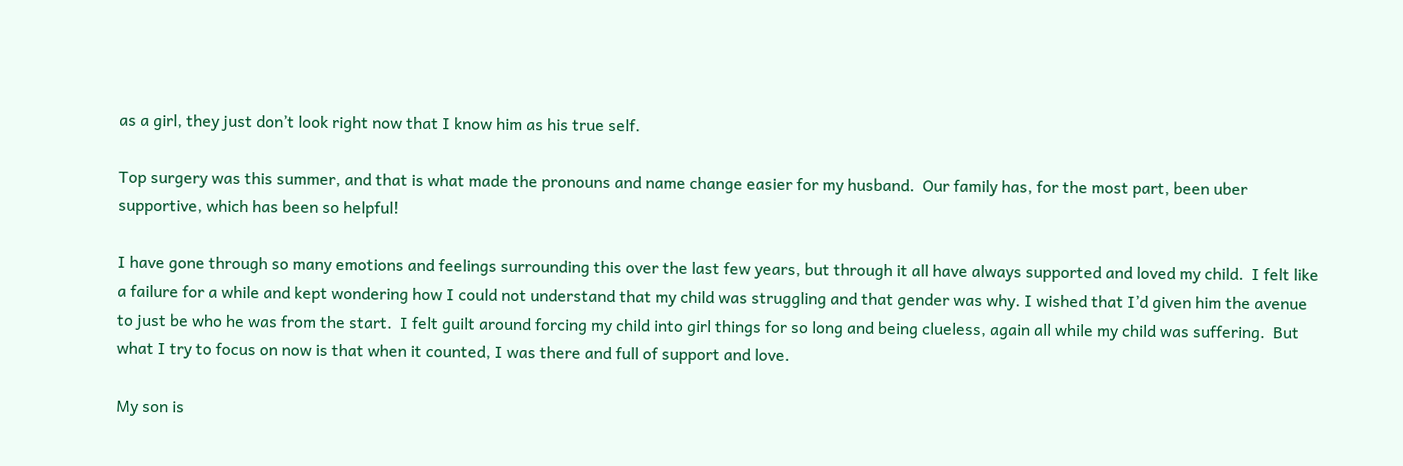as a girl, they just don’t look right now that I know him as his true self.

Top surgery was this summer, and that is what made the pronouns and name change easier for my husband.  Our family has, for the most part, been uber supportive, which has been so helpful!

I have gone through so many emotions and feelings surrounding this over the last few years, but through it all have always supported and loved my child.  I felt like a failure for a while and kept wondering how I could not understand that my child was struggling and that gender was why. I wished that I’d given him the avenue to just be who he was from the start.  I felt guilt around forcing my child into girl things for so long and being clueless, again all while my child was suffering.  But what I try to focus on now is that when it counted, I was there and full of support and love.

My son is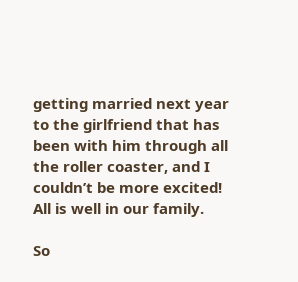getting married next year to the girlfriend that has been with him through all the roller coaster, and I couldn’t be more excited!  All is well in our family.

So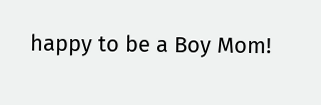happy to be a Boy Mom!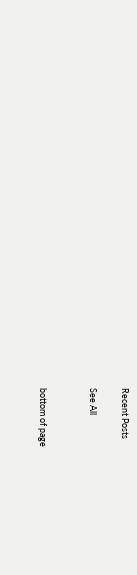Recent Posts

See All


bottom of page